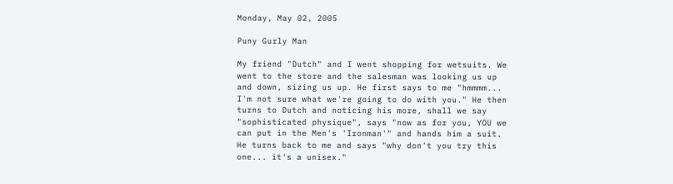Monday, May 02, 2005

Puny Gurly Man

My friend "Dutch" and I went shopping for wetsuits. We went to the store and the salesman was looking us up and down, sizing us up. He first says to me "hmmmm... I'm not sure what we're going to do with you." He then turns to Dutch and noticing his more, shall we say "sophisticated physique", says "now as for you, YOU we can put in the Men's 'Ironman'" and hands him a suit. He turns back to me and says "why don't you try this one... it's a unisex."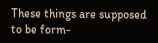These things are supposed to be form-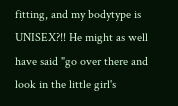fitting, and my bodytype is UNISEX?!! He might as well have said "go over there and look in the little girl's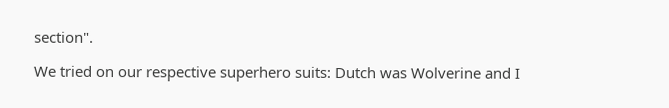section".

We tried on our respective superhero suits: Dutch was Wolverine and I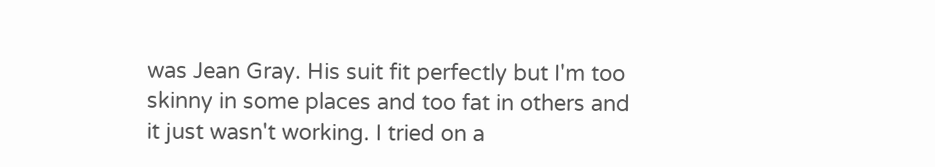was Jean Gray. His suit fit perfectly but I'm too skinny in some places and too fat in others and it just wasn't working. I tried on a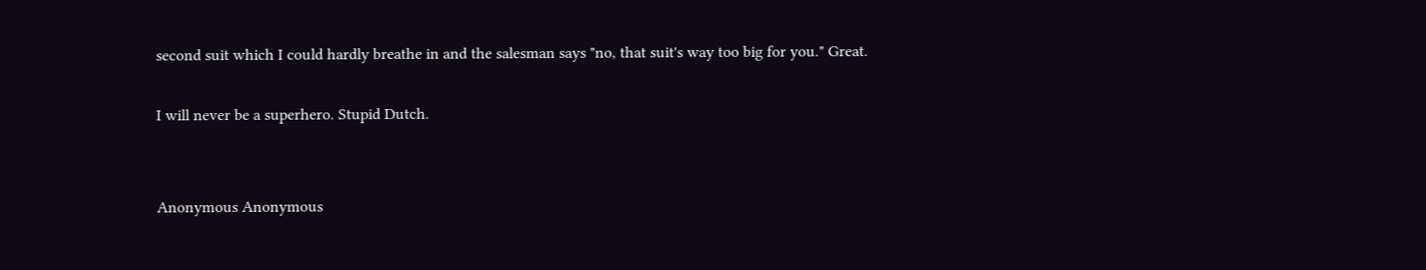second suit which I could hardly breathe in and the salesman says "no, that suit's way too big for you." Great.

I will never be a superhero. Stupid Dutch.


Anonymous Anonymous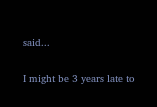said...

I might be 3 years late to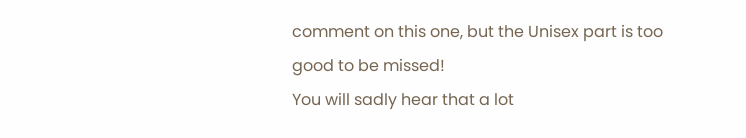comment on this one, but the Unisex part is too good to be missed!
You will sadly hear that a lot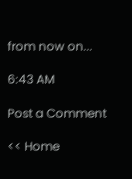from now on...

6:43 AM

Post a Comment

<< Home